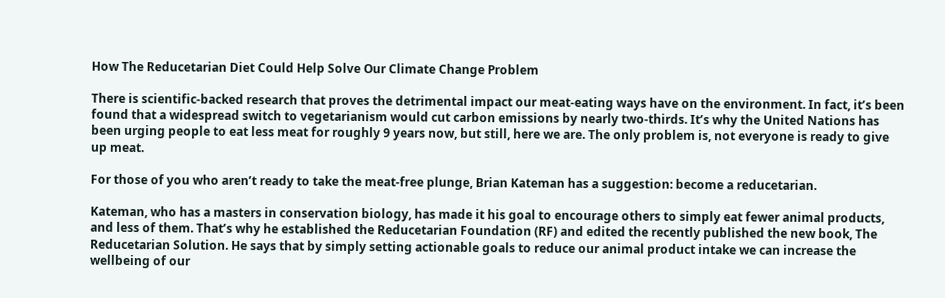How The Reducetarian Diet Could Help Solve Our Climate Change Problem

There is scientific-backed research that proves the detrimental impact our meat-eating ways have on the environment. In fact, it’s been found that a widespread switch to vegetarianism would cut carbon emissions by nearly two-thirds. It’s why the United Nations has been urging people to eat less meat for roughly 9 years now, but still, here we are. The only problem is, not everyone is ready to give up meat.

For those of you who aren’t ready to take the meat-free plunge, Brian Kateman has a suggestion: become a reducetarian.

Kateman, who has a masters in conservation biology, has made it his goal to encourage others to simply eat fewer animal products, and less of them. That’s why he established the Reducetarian Foundation (RF) and edited the recently published the new book, The Reducetarian Solution. He says that by simply setting actionable goals to reduce our animal product intake we can increase the wellbeing of our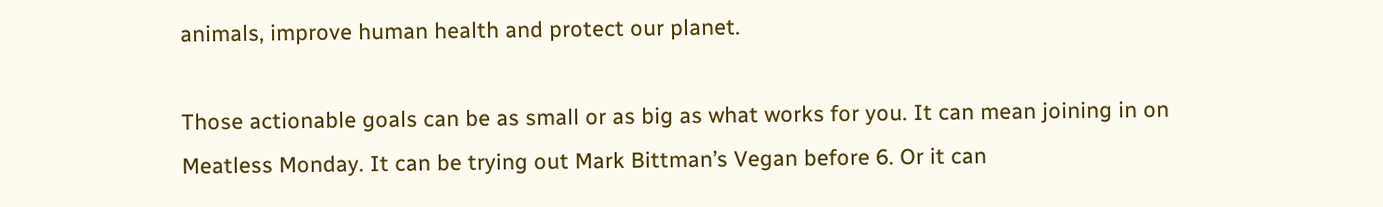animals, improve human health and protect our planet.

Those actionable goals can be as small or as big as what works for you. It can mean joining in on Meatless Monday. It can be trying out Mark Bittman’s Vegan before 6. Or it can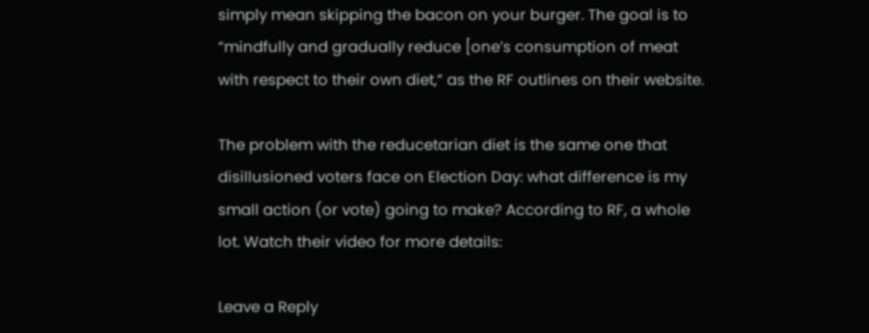simply mean skipping the bacon on your burger. The goal is to “mindfully and gradually reduce [one’s consumption of meat with respect to their own diet,” as the RF outlines on their website.

The problem with the reducetarian diet is the same one that disillusioned voters face on Election Day: what difference is my small action (or vote) going to make? According to RF, a whole lot. Watch their video for more details:

Leave a Reply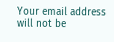Your email address will not be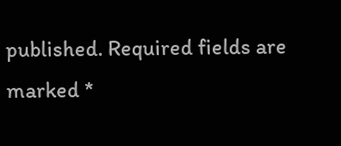published. Required fields are marked *